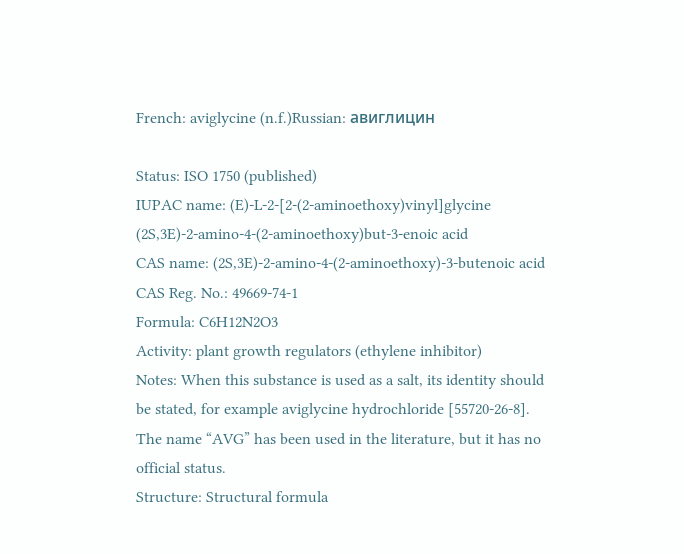French: aviglycine (n.f.)Russian: авиглицин

Status: ISO 1750 (published)
IUPAC name: (E)-L-2-[2-(2-aminoethoxy)vinyl]glycine
(2S,3E)-2-amino-4-(2-aminoethoxy)but-3-enoic acid
CAS name: (2S,3E)-2-amino-4-(2-aminoethoxy)-3-butenoic acid
CAS Reg. No.: 49669-74-1
Formula: C6H12N2O3
Activity: plant growth regulators (ethylene inhibitor)
Notes: When this substance is used as a salt, its identity should be stated, for example aviglycine hydrochloride [55720-26-8].
The name “AVG” has been used in the literature, but it has no official status.
Structure: Structural formula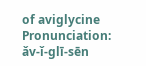of aviglycine
Pronunciation: ǎv-ǐ-glī-sēn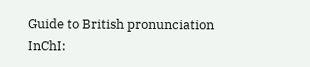Guide to British pronunciation
InChI: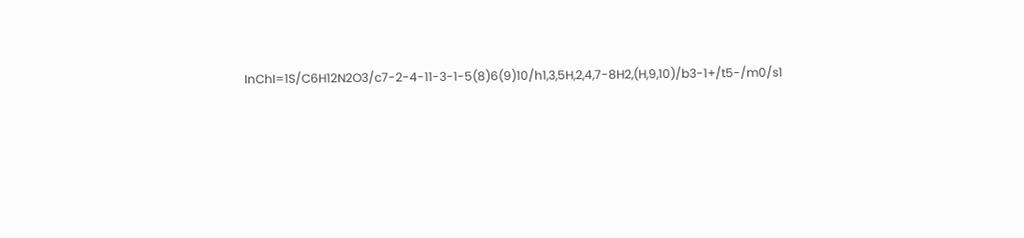InChI=1S/C6H12N2O3/c7-2-4-11-3-1-5(8)6(9)10/h1,3,5H,2,4,7-8H2,(H,9,10)/b3-1+/t5-/m0/s1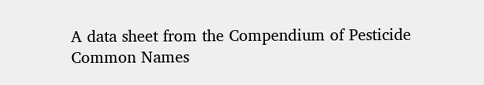A data sheet from the Compendium of Pesticide Common Names